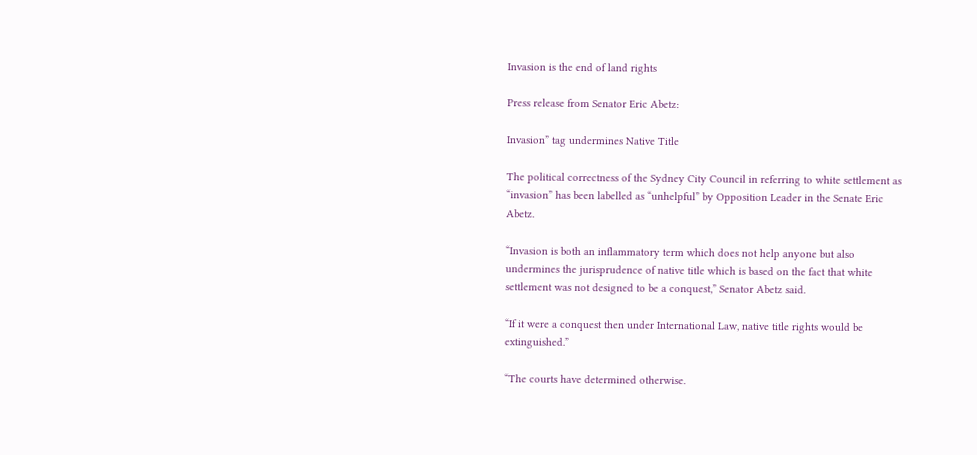Invasion is the end of land rights

Press release from Senator Eric Abetz:

Invasion” tag undermines Native Title

The political correctness of the Sydney City Council in referring to white settlement as “invasion” has been labelled as “unhelpful” by Opposition Leader in the Senate Eric Abetz.

“Invasion is both an inflammatory term which does not help anyone but also undermines the jurisprudence of native title which is based on the fact that white settlement was not designed to be a conquest,” Senator Abetz said.

“If it were a conquest then under International Law, native title rights would be extinguished.”

“The courts have determined otherwise.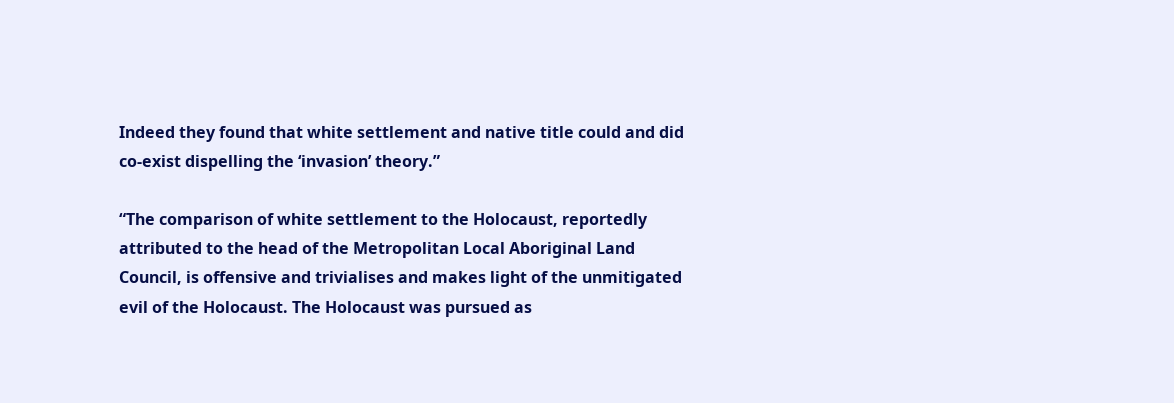Indeed they found that white settlement and native title could and did co-exist dispelling the ‘invasion’ theory.”

“The comparison of white settlement to the Holocaust, reportedly attributed to the head of the Metropolitan Local Aboriginal Land Council, is offensive and trivialises and makes light of the unmitigated evil of the Holocaust. The Holocaust was pursued as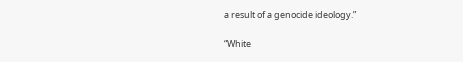a result of a genocide ideology.”

“White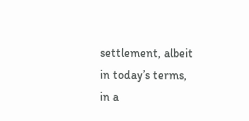settlement, albeit in today’s terms, in a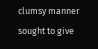clumsy manner sought to give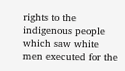rights to the indigenous people which saw white men executed for the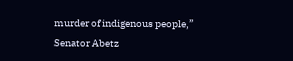murder of indigenous people,” Senator Abetz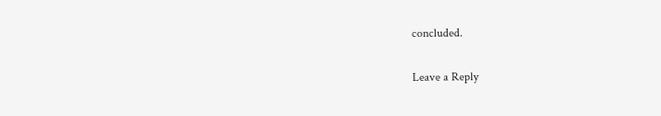concluded.

Leave a Reply